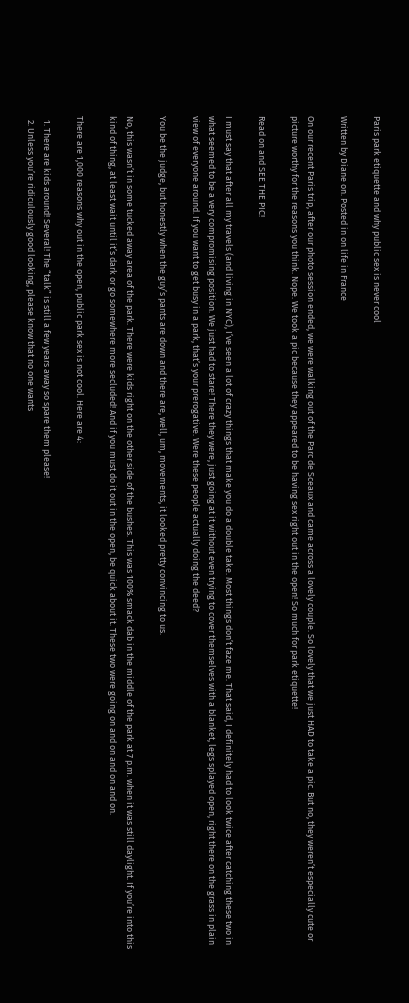Paris park etiquette and why public sex is never cool

Written by Diane on. Posted in on life in France

On our recent Paris trip, after our photo session ended, we were walking out of the Parc de Sceaux and came across a lovely couple. So lovely that we just HAD to take a pic. But no, they weren’t especially cute or picture worthy for the reasons you think. Nope. We took a pic because they appeared to be having sex right out in the open! So much for park etiquette!

Read on and SEE THE PIC!

I must say that after all my travels (and living in NYC), I’ve seen a lot of crazy things that make you do a double take. Most things don’t faze me. That said, I definitely had to look twice after catching these two in what seemed to be a very compromising position. We just had to stare! There they were, just going at it without even trying to cover themselves with a blanket, legs splayed open, right there on the grass in plain view of everyone around. If you want to get busy in a park, that’s your prerogative. Were these people actually doing the deed?

You be the judge, but honestly when the guy’s pants are down and there are, well, um, movements, it looked pretty convincing to us.

No, this wasn’t in some tucked away area of the park. There were kids right on the other side of the bushes. This was 100% smack dab in the middle of the park at 7 p.m. when it was still daylight. If you’re into this kind of thing, at least wait until it’s dark or go somewhere more secluded! And if you must do it out in the open, be quick about it. These two were going on and on and on and on.

There are 1,000 reasons why out in the open, public park sex is not cool. Here are 4:

  1. There are kids around! Several! The “talk” is still a few years away so spare them please!
  2. Unless you’re ridiculously good looking, please know that no one wants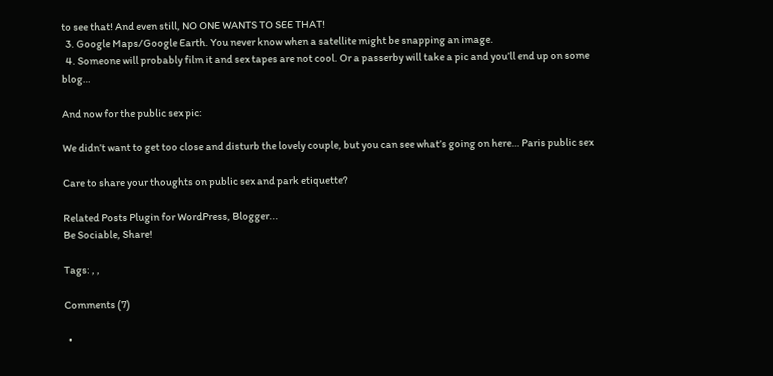to see that! And even still, NO ONE WANTS TO SEE THAT!
  3. Google Maps/Google Earth. You never know when a satellite might be snapping an image.
  4. Someone will probably film it and sex tapes are not cool. Or a passerby will take a pic and you’ll end up on some blog…

And now for the public sex pic:

We didn’t want to get too close and disturb the lovely couple, but you can see what’s going on here… Paris public sex

Care to share your thoughts on public sex and park etiquette?

Related Posts Plugin for WordPress, Blogger...
Be Sociable, Share!

Tags: , ,

Comments (7)

  •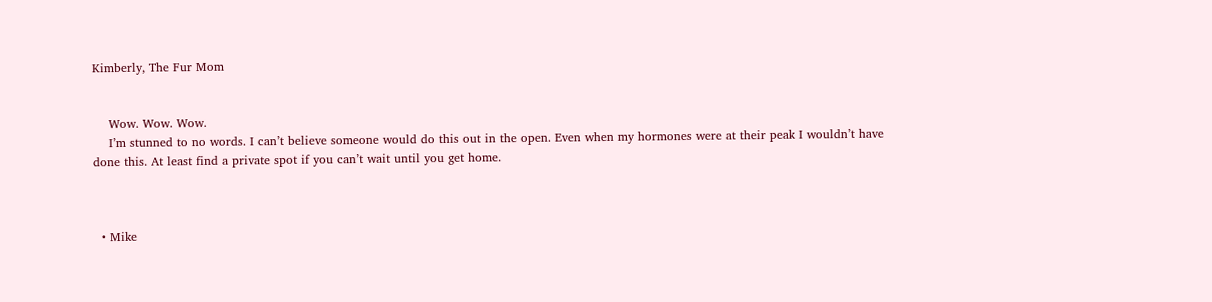Kimberly, The Fur Mom


    Wow. Wow. Wow.
    I’m stunned to no words. I can’t believe someone would do this out in the open. Even when my hormones were at their peak I wouldn’t have done this. At least find a private spot if you can’t wait until you get home.



  • Mike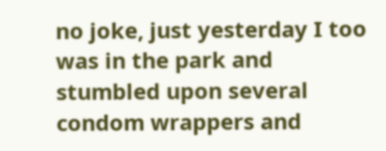no joke, just yesterday I too was in the park and stumbled upon several condom wrappers and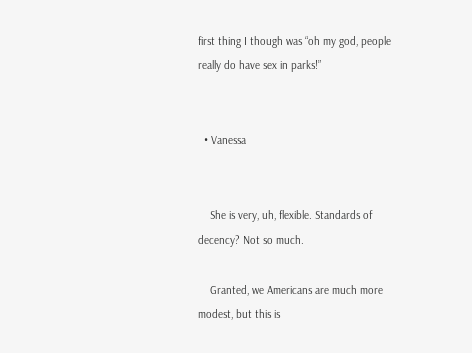first thing I though was “oh my god, people really do have sex in parks!”


  • Vanessa


    She is very, uh, flexible. Standards of decency? Not so much.

    Granted, we Americans are much more modest, but this is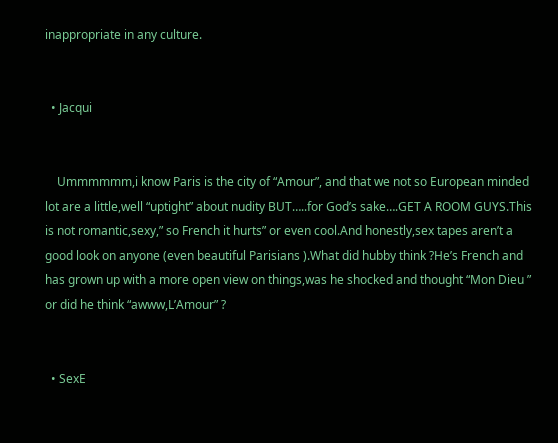inappropriate in any culture.


  • Jacqui


    Ummmmmm,i know Paris is the city of “Amour”, and that we not so European minded lot are a little,well “uptight” about nudity BUT…..for God’s sake….GET A ROOM GUYS.This is not romantic,sexy,” so French it hurts” or even cool.And honestly,sex tapes aren’t a good look on anyone (even beautiful Parisians ).What did hubby think ?He’s French and has grown up with a more open view on things,was he shocked and thought “Mon Dieu ” or did he think “awww,L’Amour” ?


  • SexE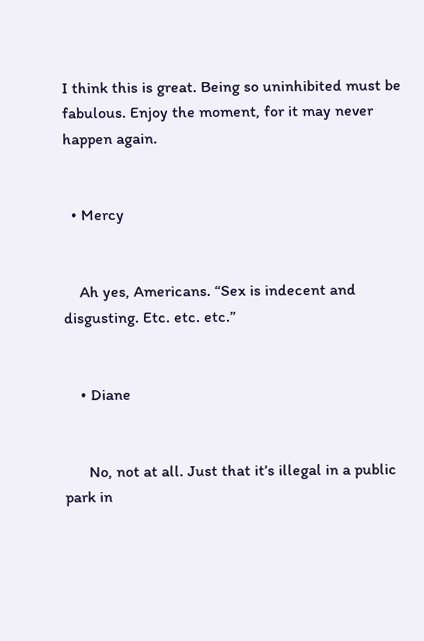I think this is great. Being so uninhibited must be fabulous. Enjoy the moment, for it may never happen again.


  • Mercy


    Ah yes, Americans. “Sex is indecent and disgusting. Etc. etc. etc.”


    • Diane


      No, not at all. Just that it’s illegal in a public park in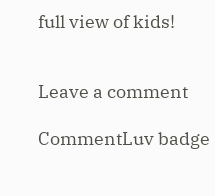full view of kids!


Leave a comment

CommentLuv badge